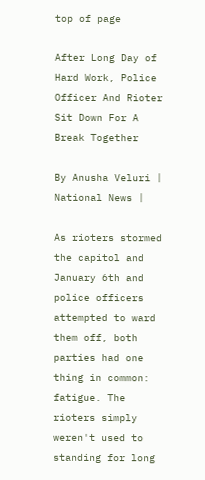top of page

After Long Day of Hard Work, Police Officer And Rioter Sit Down For A Break Together

By Anusha Veluri | National News |

As rioters stormed the capitol and January 6th and police officers attempted to ward them off, both parties had one thing in common: fatigue. The rioters simply weren't used to standing for long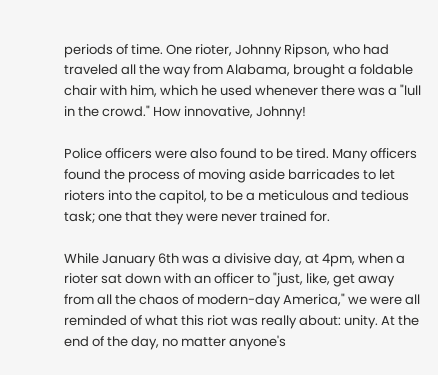periods of time. One rioter, Johnny Ripson, who had traveled all the way from Alabama, brought a foldable chair with him, which he used whenever there was a "lull in the crowd." How innovative, Johnny!

Police officers were also found to be tired. Many officers found the process of moving aside barricades to let rioters into the capitol, to be a meticulous and tedious task; one that they were never trained for.

While January 6th was a divisive day, at 4pm, when a rioter sat down with an officer to "just, like, get away from all the chaos of modern-day America," we were all reminded of what this riot was really about: unity. At the end of the day, no matter anyone's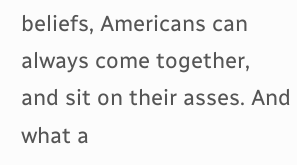beliefs, Americans can always come together, and sit on their asses. And what a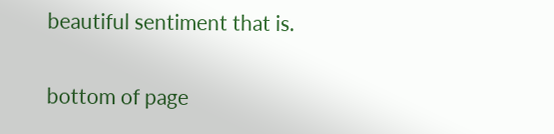beautiful sentiment that is.

bottom of page